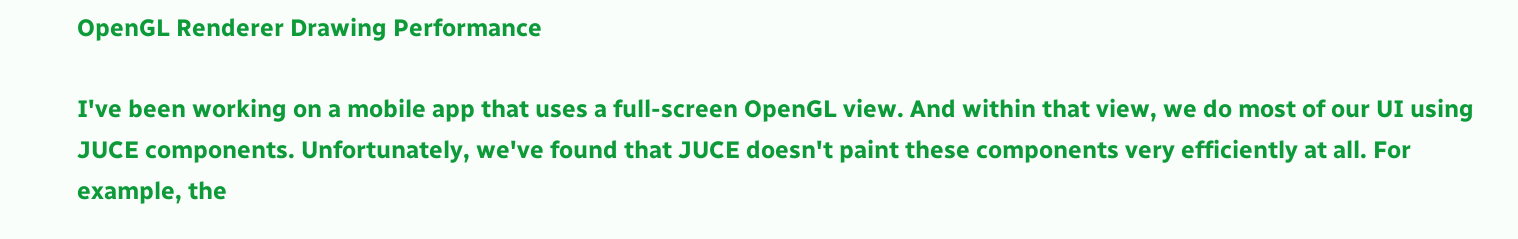OpenGL Renderer Drawing Performance

I've been working on a mobile app that uses a full-screen OpenGL view. And within that view, we do most of our UI using JUCE components. Unfortunately, we've found that JUCE doesn't paint these components very efficiently at all. For example, the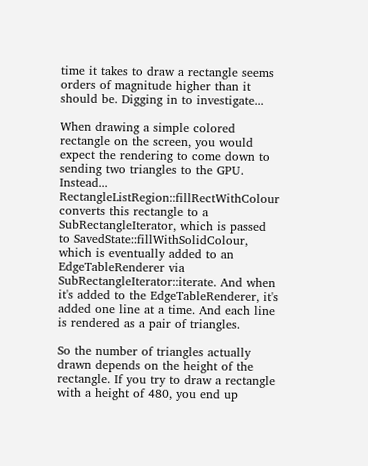time it takes to draw a rectangle seems orders of magnitude higher than it should be. Digging in to investigate...

When drawing a simple colored rectangle on the screen, you would expect the rendering to come down to sending two triangles to the GPU. Instead... RectangleListRegion::fillRectWithColour converts this rectangle to a SubRectangleIterator, which is passed to SavedState::fillWithSolidColour, which is eventually added to an EdgeTableRenderer via SubRectangleIterator::iterate. And when it's added to the EdgeTableRenderer, it's added one line at a time. And each line is rendered as a pair of triangles.

So the number of triangles actually drawn depends on the height of the rectangle. If you try to draw a rectangle with a height of 480, you end up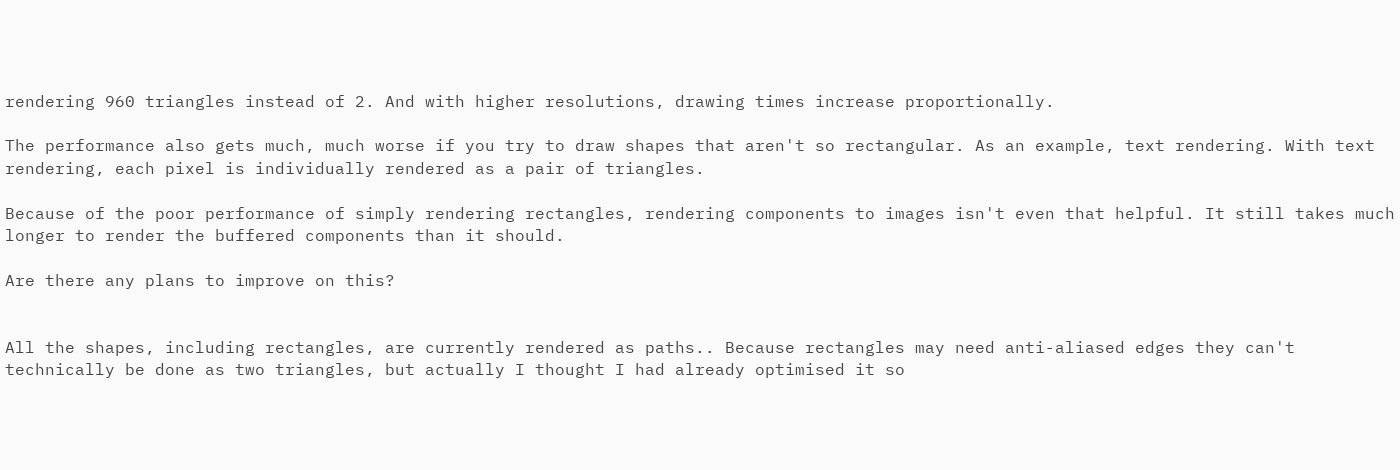rendering 960 triangles instead of 2. And with higher resolutions, drawing times increase proportionally.

The performance also gets much, much worse if you try to draw shapes that aren't so rectangular. As an example, text rendering. With text rendering, each pixel is individually rendered as a pair of triangles.

Because of the poor performance of simply rendering rectangles, rendering components to images isn't even that helpful. It still takes much longer to render the buffered components than it should.

Are there any plans to improve on this?


All the shapes, including rectangles, are currently rendered as paths.. Because rectangles may need anti-aliased edges they can't technically be done as two triangles, but actually I thought I had already optimised it so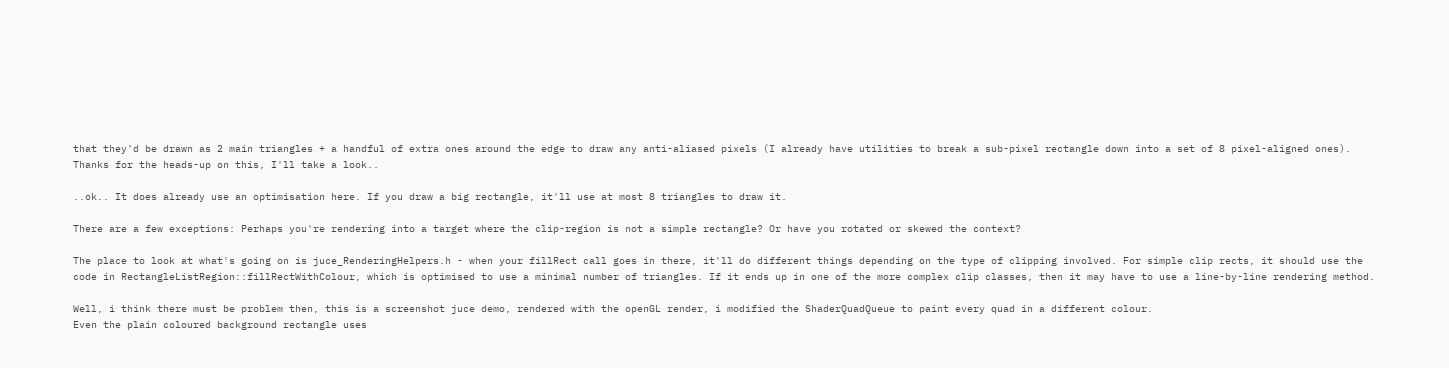that they'd be drawn as 2 main triangles + a handful of extra ones around the edge to draw any anti-aliased pixels (I already have utilities to break a sub-pixel rectangle down into a set of 8 pixel-aligned ones). Thanks for the heads-up on this, I'll take a look..

..ok.. It does already use an optimisation here. If you draw a big rectangle, it'll use at most 8 triangles to draw it.

There are a few exceptions: Perhaps you're rendering into a target where the clip-region is not a simple rectangle? Or have you rotated or skewed the context?

The place to look at what's going on is juce_RenderingHelpers.h - when your fillRect call goes in there, it'll do different things depending on the type of clipping involved. For simple clip rects, it should use the code in RectangleListRegion::fillRectWithColour, which is optimised to use a minimal number of triangles. If it ends up in one of the more complex clip classes, then it may have to use a line-by-line rendering method.

Well, i think there must be problem then, this is a screenshot juce demo, rendered with the openGL render, i modified the ShaderQuadQueue to paint every quad in a different colour.
Even the plain coloured background rectangle uses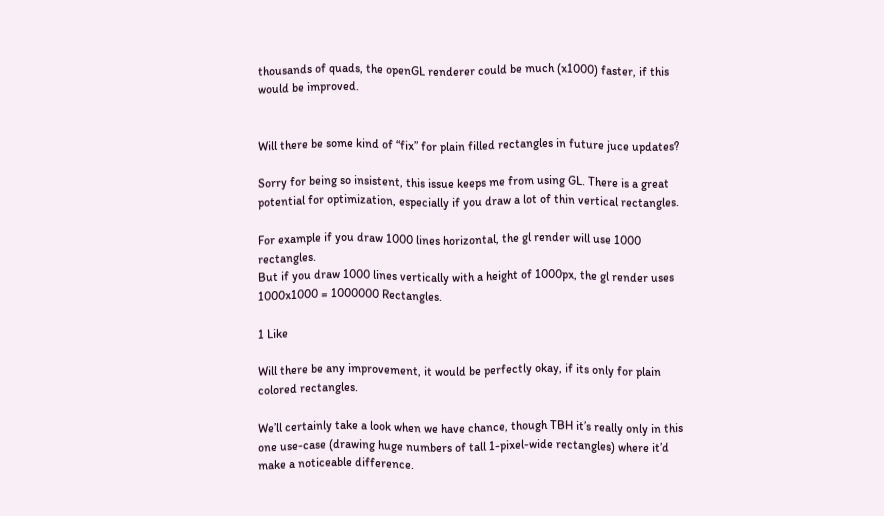thousands of quads, the openGL renderer could be much (x1000) faster, if this would be improved.


Will there be some kind of “fix” for plain filled rectangles in future juce updates?

Sorry for being so insistent, this issue keeps me from using GL. There is a great potential for optimization, especially if you draw a lot of thin vertical rectangles.

For example if you draw 1000 lines horizontal, the gl render will use 1000 rectangles.
But if you draw 1000 lines vertically with a height of 1000px, the gl render uses 1000x1000 = 1000000 Rectangles.

1 Like

Will there be any improvement, it would be perfectly okay, if its only for plain colored rectangles.

We’ll certainly take a look when we have chance, though TBH it’s really only in this one use-case (drawing huge numbers of tall 1-pixel-wide rectangles) where it’d make a noticeable difference.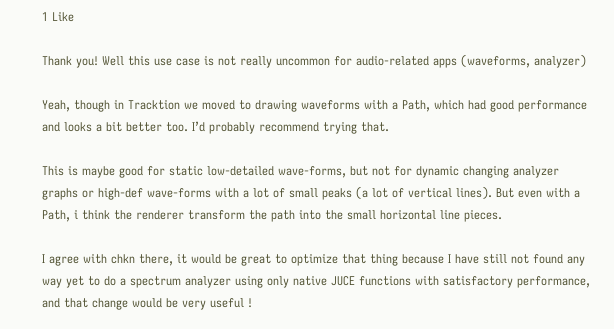1 Like

Thank you! Well this use case is not really uncommon for audio-related apps (waveforms, analyzer)

Yeah, though in Tracktion we moved to drawing waveforms with a Path, which had good performance and looks a bit better too. I’d probably recommend trying that.

This is maybe good for static low-detailed wave-forms, but not for dynamic changing analyzer graphs or high-def wave-forms with a lot of small peaks (a lot of vertical lines). But even with a Path, i think the renderer transform the path into the small horizontal line pieces.

I agree with chkn there, it would be great to optimize that thing because I have still not found any way yet to do a spectrum analyzer using only native JUCE functions with satisfactory performance, and that change would be very useful !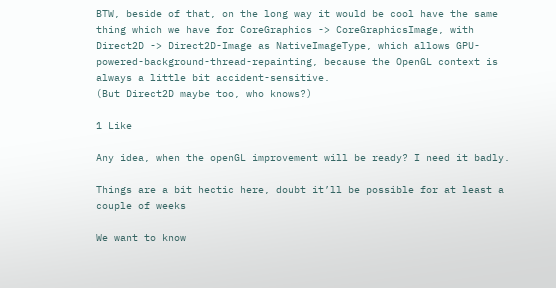BTW, beside of that, on the long way it would be cool have the same thing which we have for CoreGraphics -> CoreGraphicsImage, with Direct2D -> Direct2D-Image as NativeImageType, which allows GPU-powered-background-thread-repainting, because the OpenGL context is always a little bit accident-sensitive.
(But Direct2D maybe too, who knows?)

1 Like

Any idea, when the openGL improvement will be ready? I need it badly.

Things are a bit hectic here, doubt it’ll be possible for at least a couple of weeks

We want to know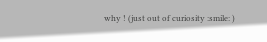why ! (just out of curiosity :smile: )